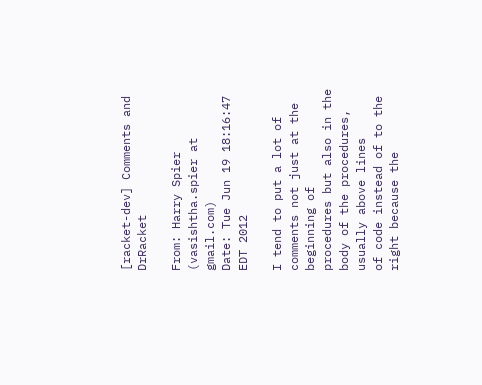[racket-dev] Comments and DrRacket

From: Harry Spier (vasishtha.spier at gmail.com)
Date: Tue Jun 19 18:16:47 EDT 2012

I tend to put a lot of comments not just at the beginning of
procedures but also in the body of the procedures, usually above lines
of code instead of to the right because the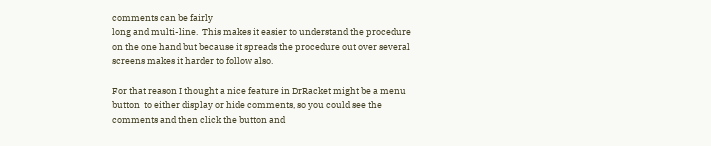comments can be fairly
long and multi-line.  This makes it easier to understand the procedure
on the one hand but because it spreads the procedure out over several
screens makes it harder to follow also.

For that reason I thought a nice feature in DrRacket might be a menu
button  to either display or hide comments, so you could see the
comments and then click the button and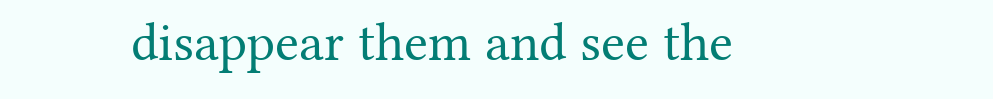disappear them and see the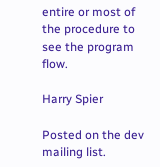entire or most of the procedure to see the program flow.

Harry Spier

Posted on the dev mailing list.